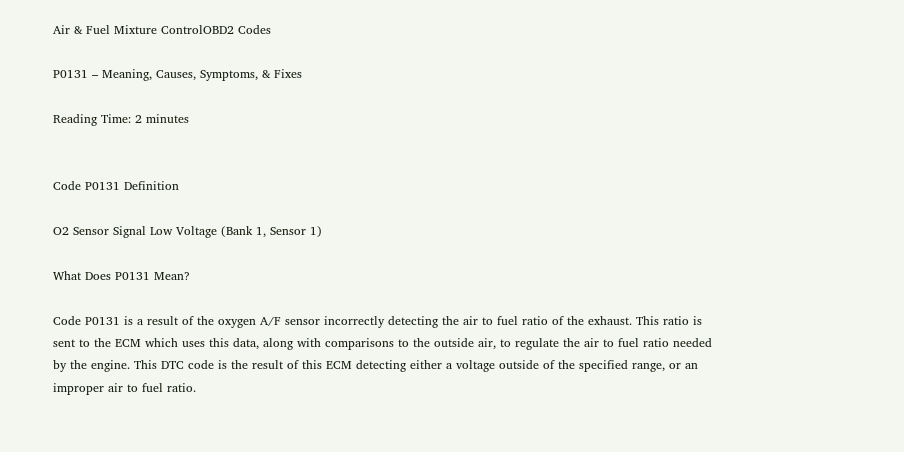Air & Fuel Mixture ControlOBD2 Codes

P0131 – Meaning, Causes, Symptoms, & Fixes

Reading Time: 2 minutes


Code P0131 Definition

O2 Sensor Signal Low Voltage (Bank 1, Sensor 1)

What Does P0131 Mean?

Code P0131 is a result of the oxygen A/F sensor incorrectly detecting the air to fuel ratio of the exhaust. This ratio is sent to the ECM which uses this data, along with comparisons to the outside air, to regulate the air to fuel ratio needed by the engine. This DTC code is the result of this ECM detecting either a voltage outside of the specified range, or an improper air to fuel ratio.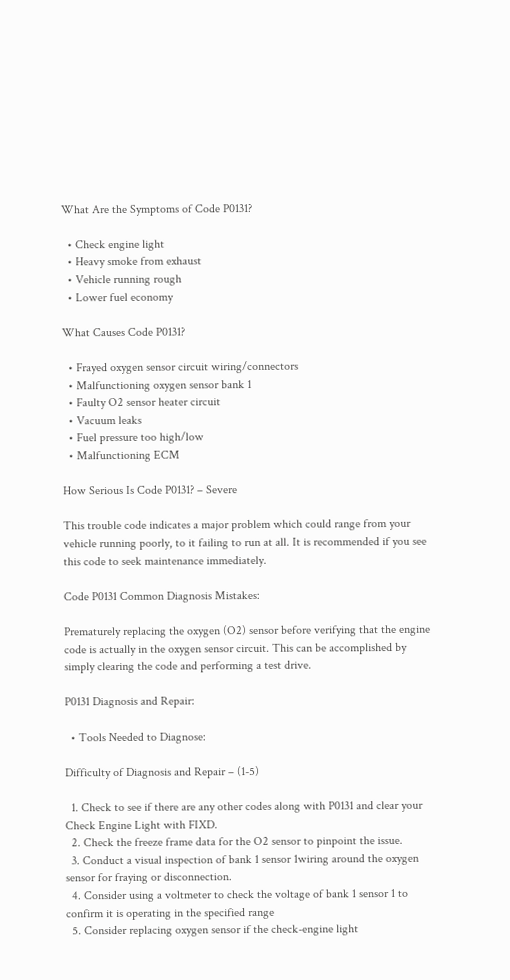What Are the Symptoms of Code P0131?

  • Check engine light
  • Heavy smoke from exhaust
  • Vehicle running rough
  • Lower fuel economy

What Causes Code P0131?

  • Frayed oxygen sensor circuit wiring/connectors
  • Malfunctioning oxygen sensor bank 1
  • Faulty O2 sensor heater circuit
  • Vacuum leaks
  • Fuel pressure too high/low
  • Malfunctioning ECM

How Serious Is Code P0131? – Severe

This trouble code indicates a major problem which could range from your vehicle running poorly, to it failing to run at all. It is recommended if you see this code to seek maintenance immediately.

Code P0131 Common Diagnosis Mistakes:

Prematurely replacing the oxygen (O2) sensor before verifying that the engine code is actually in the oxygen sensor circuit. This can be accomplished by simply clearing the code and performing a test drive.

P0131 Diagnosis and Repair:

  • Tools Needed to Diagnose:

Difficulty of Diagnosis and Repair – (1-5)

  1. Check to see if there are any other codes along with P0131 and clear your Check Engine Light with FIXD.
  2. Check the freeze frame data for the O2 sensor to pinpoint the issue.
  3. Conduct a visual inspection of bank 1 sensor 1wiring around the oxygen sensor for fraying or disconnection.
  4. Consider using a voltmeter to check the voltage of bank 1 sensor 1 to confirm it is operating in the specified range
  5. Consider replacing oxygen sensor if the check-engine light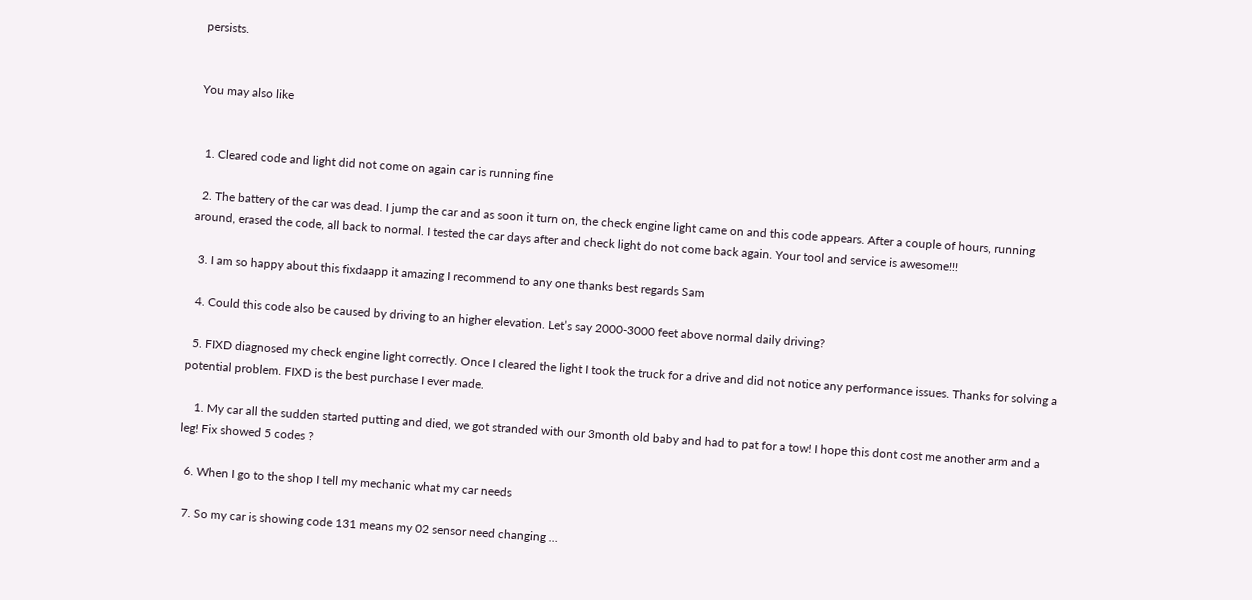persists.


You may also like


  1. Cleared code and light did not come on again car is running fine

  2. The battery of the car was dead. I jump the car and as soon it turn on, the check engine light came on and this code appears. After a couple of hours, running around, erased the code, all back to normal. I tested the car days after and check light do not come back again. Your tool and service is awesome!!!

  3. I am so happy about this fixdaapp it amazing I recommend to any one thanks best regards Sam

  4. Could this code also be caused by driving to an higher elevation. Let’s say 2000-3000 feet above normal daily driving?

  5. FIXD diagnosed my check engine light correctly. Once I cleared the light I took the truck for a drive and did not notice any performance issues. Thanks for solving a potential problem. FIXD is the best purchase I ever made.

    1. My car all the sudden started putting and died, we got stranded with our 3month old baby and had to pat for a tow! I hope this dont cost me another arm and a leg! Fix showed 5 codes ?

  6. When I go to the shop I tell my mechanic what my car needs

  7. So my car is showing code 131 means my 02 sensor need changing …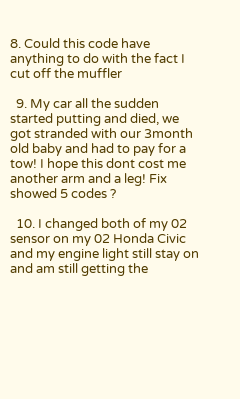8. Could this code have anything to do with the fact I cut off the muffler

  9. My car all the sudden started putting and died, we got stranded with our 3month old baby and had to pay for a tow! I hope this dont cost me another arm and a leg! Fix showed 5 codes ?

  10. I changed both of my 02 sensor on my 02 Honda Civic and my engine light still stay on and am still getting the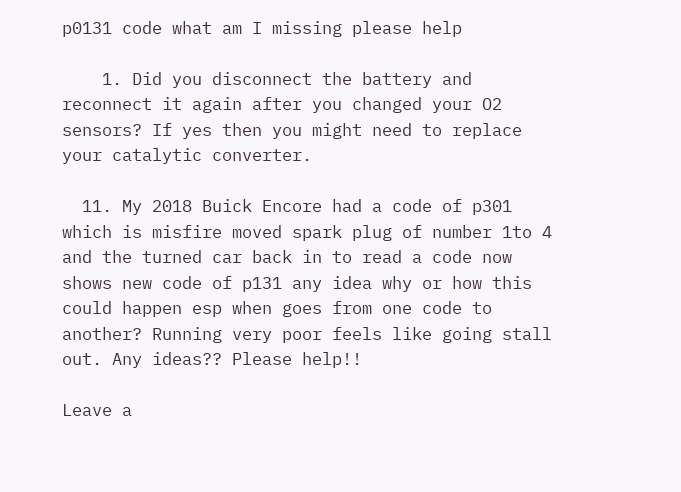p0131 code what am I missing please help

    1. Did you disconnect the battery and reconnect it again after you changed your O2 sensors? If yes then you might need to replace your catalytic converter.

  11. My 2018 Buick Encore had a code of p301 which is misfire moved spark plug of number 1to 4 and the turned car back in to read a code now shows new code of p131 any idea why or how this could happen esp when goes from one code to another? Running very poor feels like going stall out. Any ideas?? Please help!!

Leave a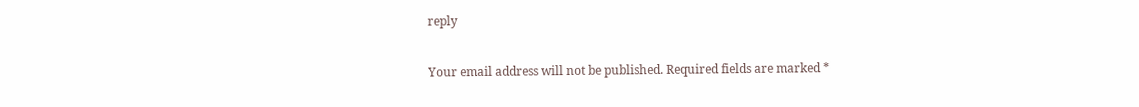reply

Your email address will not be published. Required fields are marked *